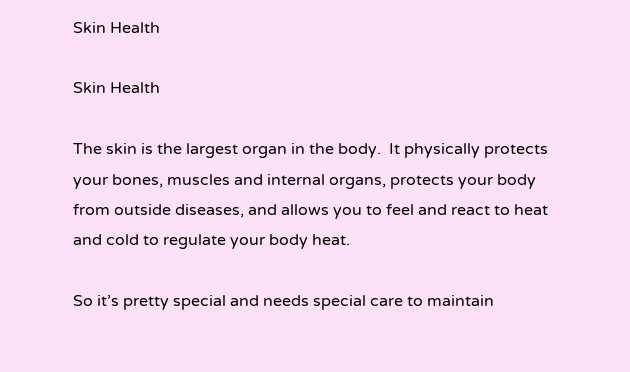Skin Health

Skin Health

The skin is the largest organ in the body.  It physically protects your bones, muscles and internal organs, protects your body from outside diseases, and allows you to feel and react to heat and cold to regulate your body heat.

So it’s pretty special and needs special care to maintain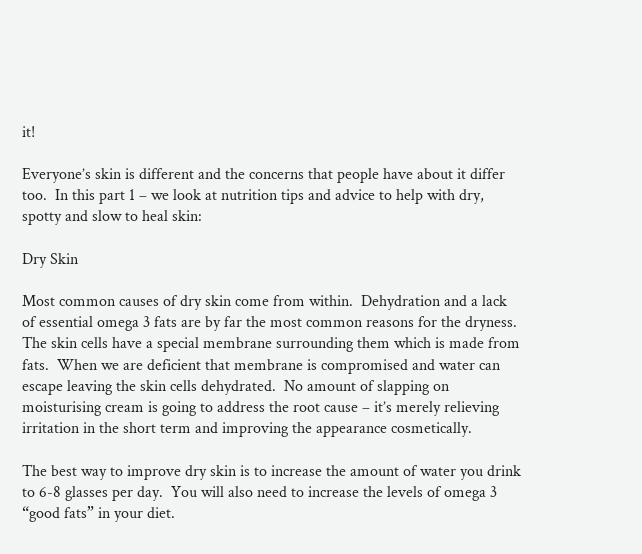it!

Everyone’s skin is different and the concerns that people have about it differ too.  In this part 1 – we look at nutrition tips and advice to help with dry, spotty and slow to heal skin:

Dry Skin

Most common causes of dry skin come from within.  Dehydration and a lack of essential omega 3 fats are by far the most common reasons for the dryness.  The skin cells have a special membrane surrounding them which is made from fats.  When we are deficient that membrane is compromised and water can escape leaving the skin cells dehydrated.  No amount of slapping on moisturising cream is going to address the root cause – it’s merely relieving irritation in the short term and improving the appearance cosmetically.

The best way to improve dry skin is to increase the amount of water you drink to 6-8 glasses per day.  You will also need to increase the levels of omega 3 “good fats” in your diet.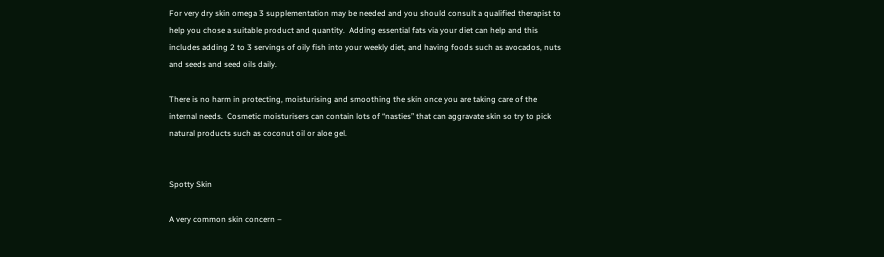For very dry skin omega 3 supplementation may be needed and you should consult a qualified therapist to help you chose a suitable product and quantity.  Adding essential fats via your diet can help and this includes adding 2 to 3 servings of oily fish into your weekly diet, and having foods such as avocados, nuts and seeds and seed oils daily.

There is no harm in protecting, moisturising and smoothing the skin once you are taking care of the internal needs.  Cosmetic moisturisers can contain lots of “nasties” that can aggravate skin so try to pick natural products such as coconut oil or aloe gel.


Spotty Skin

A very common skin concern –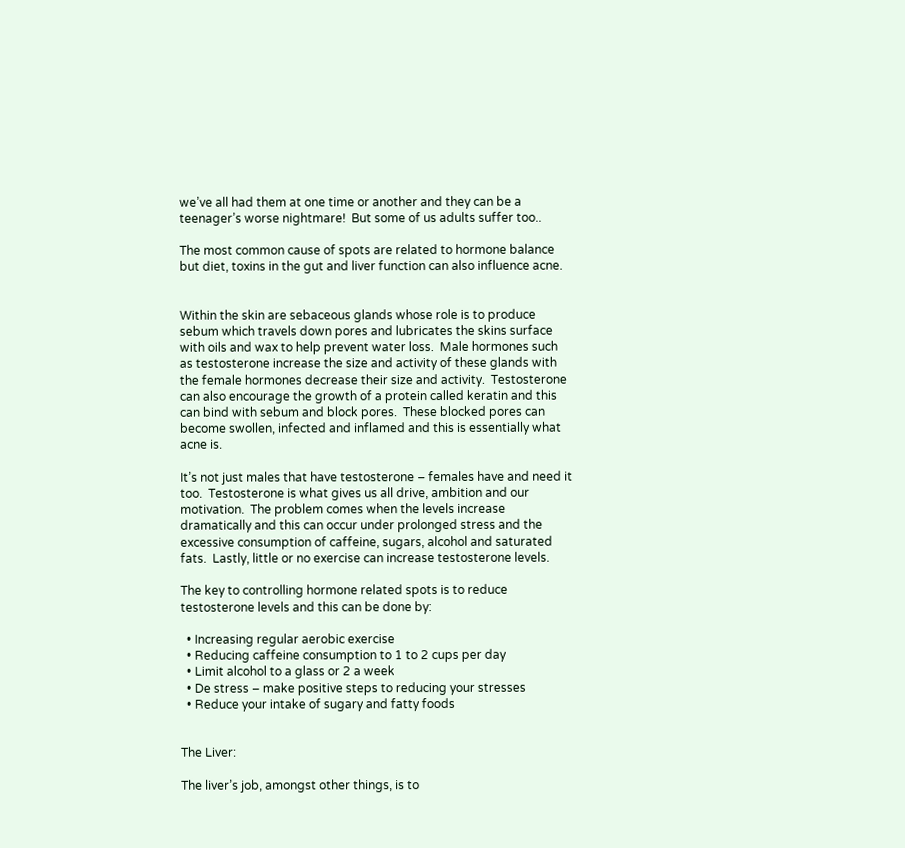we’ve all had them at one time or another and they can be a teenager’s worse nightmare!  But some of us adults suffer too..

The most common cause of spots are related to hormone balance but diet, toxins in the gut and liver function can also influence acne.


Within the skin are sebaceous glands whose role is to produce sebum which travels down pores and lubricates the skins surface with oils and wax to help prevent water loss.  Male hormones such as testosterone increase the size and activity of these glands with the female hormones decrease their size and activity.  Testosterone can also encourage the growth of a protein called keratin and this can bind with sebum and block pores.  These blocked pores can become swollen, infected and inflamed and this is essentially what acne is.

It’s not just males that have testosterone – females have and need it too.  Testosterone is what gives us all drive, ambition and our motivation.  The problem comes when the levels increase dramatically and this can occur under prolonged stress and the excessive consumption of caffeine, sugars, alcohol and saturated fats.  Lastly, little or no exercise can increase testosterone levels.

The key to controlling hormone related spots is to reduce testosterone levels and this can be done by:

  • Increasing regular aerobic exercise
  • Reducing caffeine consumption to 1 to 2 cups per day
  • Limit alcohol to a glass or 2 a week
  • De stress – make positive steps to reducing your stresses
  • Reduce your intake of sugary and fatty foods


The Liver:

The liver’s job, amongst other things, is to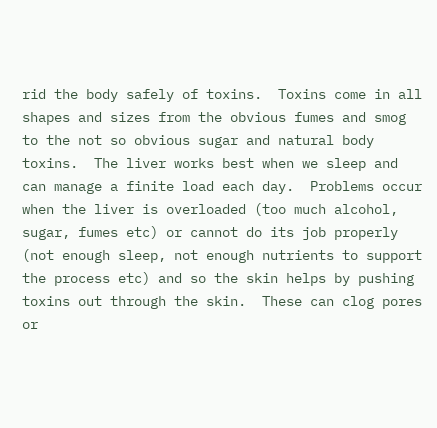rid the body safely of toxins.  Toxins come in all shapes and sizes from the obvious fumes and smog to the not so obvious sugar and natural body toxins.  The liver works best when we sleep and can manage a finite load each day.  Problems occur when the liver is overloaded (too much alcohol, sugar, fumes etc) or cannot do its job properly (not enough sleep, not enough nutrients to support the process etc) and so the skin helps by pushing toxins out through the skin.  These can clog pores or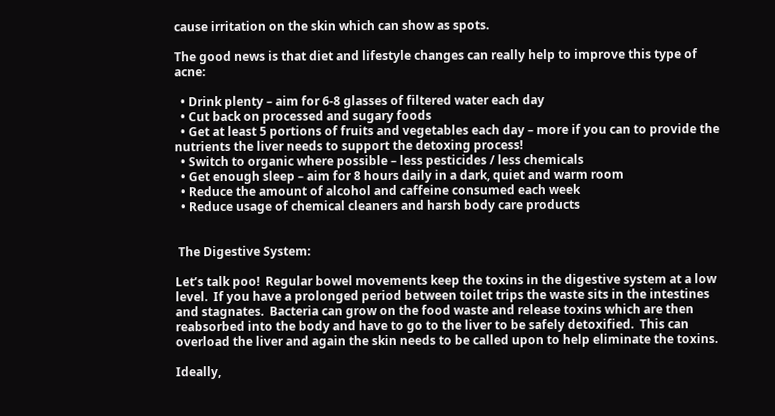cause irritation on the skin which can show as spots.

The good news is that diet and lifestyle changes can really help to improve this type of acne:

  • Drink plenty – aim for 6-8 glasses of filtered water each day
  • Cut back on processed and sugary foods
  • Get at least 5 portions of fruits and vegetables each day – more if you can to provide the nutrients the liver needs to support the detoxing process!
  • Switch to organic where possible – less pesticides / less chemicals
  • Get enough sleep – aim for 8 hours daily in a dark, quiet and warm room
  • Reduce the amount of alcohol and caffeine consumed each week
  • Reduce usage of chemical cleaners and harsh body care products


 The Digestive System:

Let’s talk poo!  Regular bowel movements keep the toxins in the digestive system at a low level.  If you have a prolonged period between toilet trips the waste sits in the intestines and stagnates.  Bacteria can grow on the food waste and release toxins which are then reabsorbed into the body and have to go to the liver to be safely detoxified.  This can overload the liver and again the skin needs to be called upon to help eliminate the toxins.

Ideally,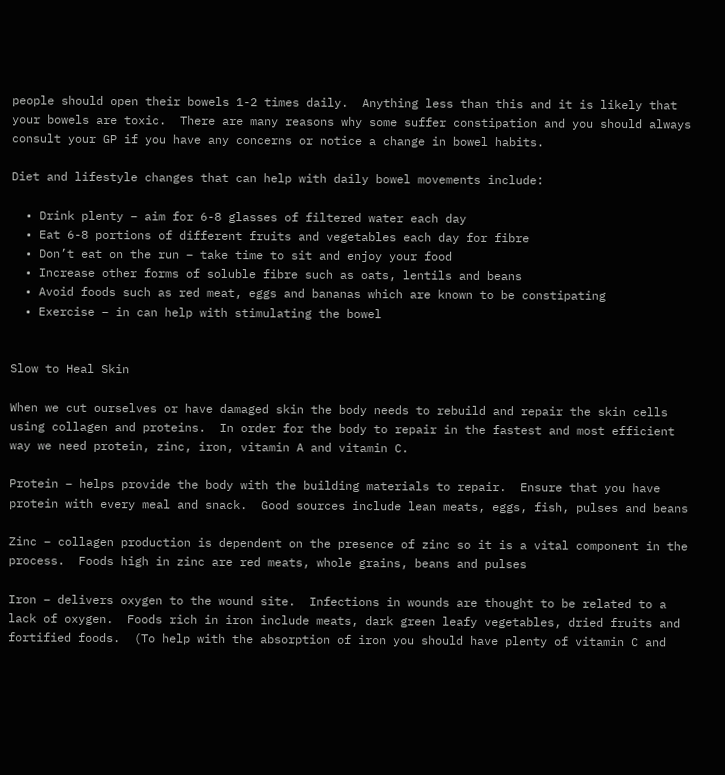people should open their bowels 1-2 times daily.  Anything less than this and it is likely that your bowels are toxic.  There are many reasons why some suffer constipation and you should always consult your GP if you have any concerns or notice a change in bowel habits.

Diet and lifestyle changes that can help with daily bowel movements include:

  • Drink plenty – aim for 6-8 glasses of filtered water each day
  • Eat 6-8 portions of different fruits and vegetables each day for fibre
  • Don’t eat on the run – take time to sit and enjoy your food
  • Increase other forms of soluble fibre such as oats, lentils and beans
  • Avoid foods such as red meat, eggs and bananas which are known to be constipating
  • Exercise – in can help with stimulating the bowel


Slow to Heal Skin

When we cut ourselves or have damaged skin the body needs to rebuild and repair the skin cells using collagen and proteins.  In order for the body to repair in the fastest and most efficient way we need protein, zinc, iron, vitamin A and vitamin C.

Protein – helps provide the body with the building materials to repair.  Ensure that you have protein with every meal and snack.  Good sources include lean meats, eggs, fish, pulses and beans

Zinc – collagen production is dependent on the presence of zinc so it is a vital component in the process.  Foods high in zinc are red meats, whole grains, beans and pulses

Iron – delivers oxygen to the wound site.  Infections in wounds are thought to be related to a lack of oxygen.  Foods rich in iron include meats, dark green leafy vegetables, dried fruits and fortified foods.  (To help with the absorption of iron you should have plenty of vitamin C and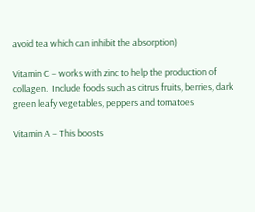avoid tea which can inhibit the absorption)

Vitamin C – works with zinc to help the production of collagen.  Include foods such as citrus fruits, berries, dark green leafy vegetables, peppers and tomatoes

Vitamin A – This boosts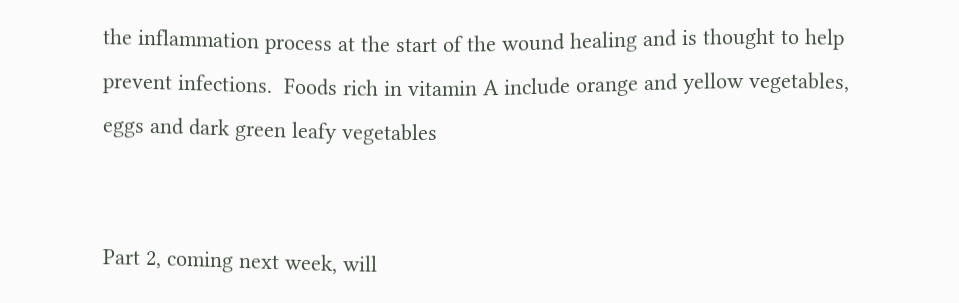the inflammation process at the start of the wound healing and is thought to help prevent infections.  Foods rich in vitamin A include orange and yellow vegetables, eggs and dark green leafy vegetables


Part 2, coming next week, will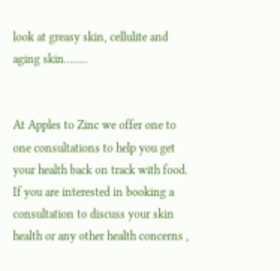look at greasy skin, cellulite and aging skin……..


At Apples to Zinc we offer one to one consultations to help you get your health back on track with food.  If you are interested in booking a consultation to discuss your skin health or any other health concerns ,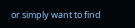or simply want to find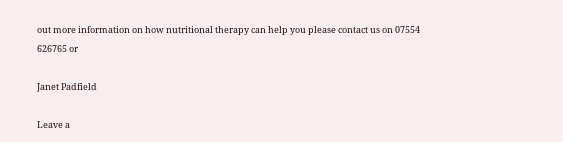out more information on how nutritional therapy can help you please contact us on 07554 626765 or

Janet Padfield

Leave a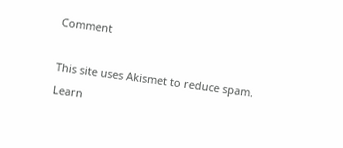Comment

This site uses Akismet to reduce spam. Learn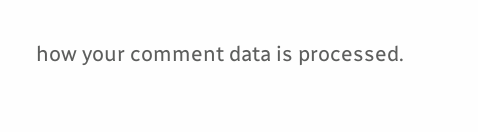how your comment data is processed.